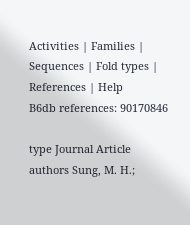Activities | Families | Sequences | Fold types | References | Help
B6db references: 90170846

type Journal Article
authors Sung, M. H.;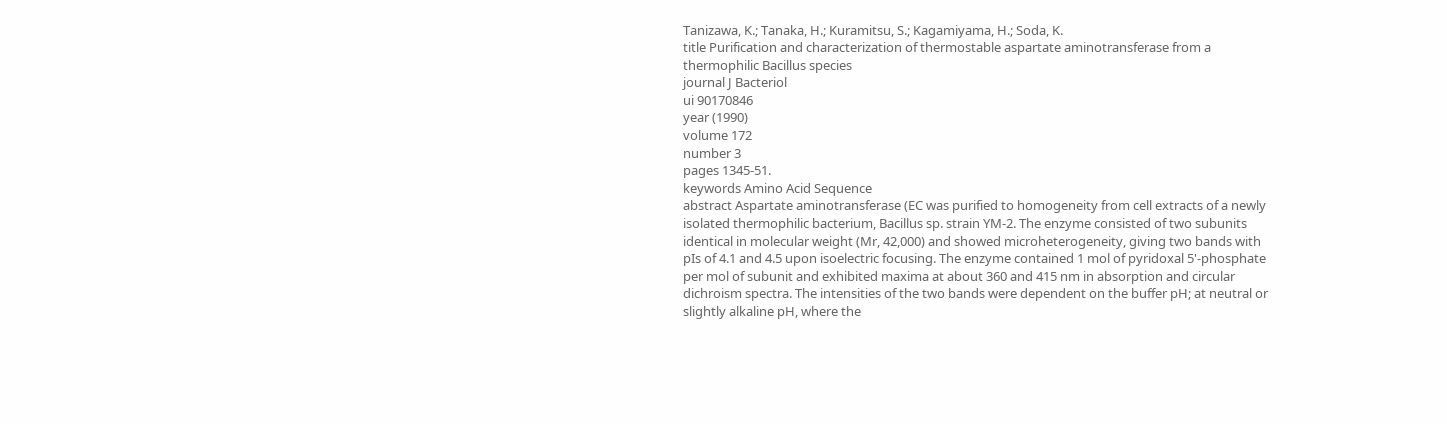Tanizawa, K.; Tanaka, H.; Kuramitsu, S.; Kagamiyama, H.; Soda, K.
title Purification and characterization of thermostable aspartate aminotransferase from a thermophilic Bacillus species
journal J Bacteriol
ui 90170846
year (1990)
volume 172
number 3
pages 1345-51.
keywords Amino Acid Sequence
abstract Aspartate aminotransferase (EC was purified to homogeneity from cell extracts of a newly isolated thermophilic bacterium, Bacillus sp. strain YM-2. The enzyme consisted of two subunits identical in molecular weight (Mr, 42,000) and showed microheterogeneity, giving two bands with pIs of 4.1 and 4.5 upon isoelectric focusing. The enzyme contained 1 mol of pyridoxal 5'-phosphate per mol of subunit and exhibited maxima at about 360 and 415 nm in absorption and circular dichroism spectra. The intensities of the two bands were dependent on the buffer pH; at neutral or slightly alkaline pH, where the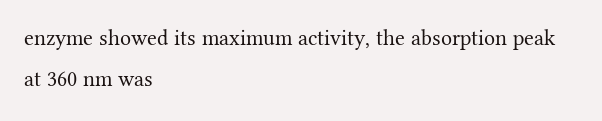enzyme showed its maximum activity, the absorption peak at 360 nm was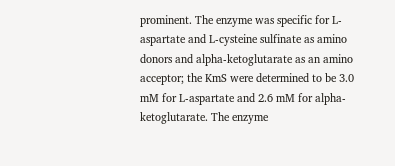prominent. The enzyme was specific for L-aspartate and L-cysteine sulfinate as amino donors and alpha-ketoglutarate as an amino acceptor; the KmS were determined to be 3.0 mM for L-aspartate and 2.6 mM for alpha-ketoglutarate. The enzyme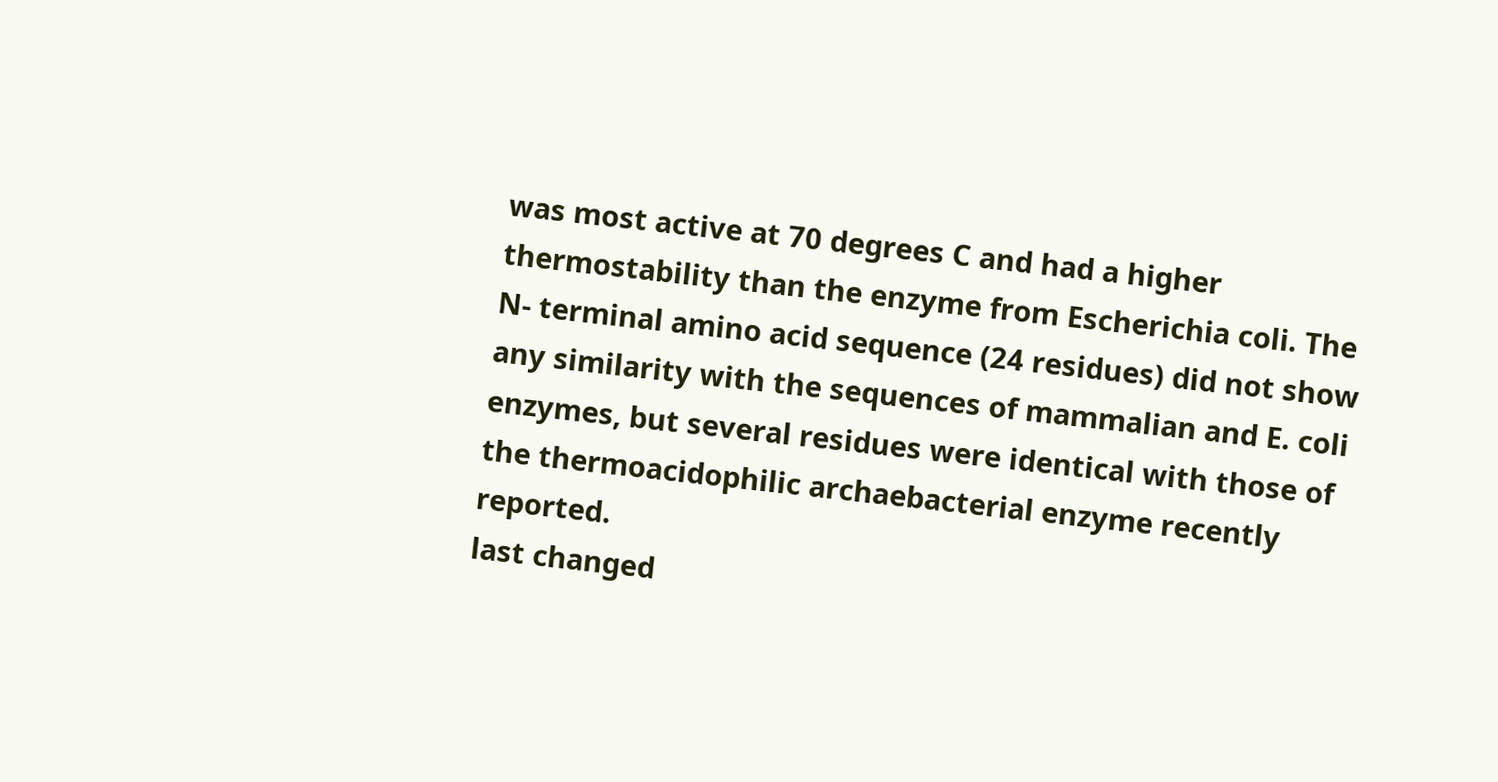was most active at 70 degrees C and had a higher thermostability than the enzyme from Escherichia coli. The N- terminal amino acid sequence (24 residues) did not show any similarity with the sequences of mammalian and E. coli enzymes, but several residues were identical with those of the thermoacidophilic archaebacterial enzyme recently reported.
last changed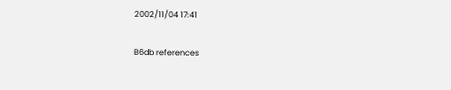2002/11/04 17:41

B6db references